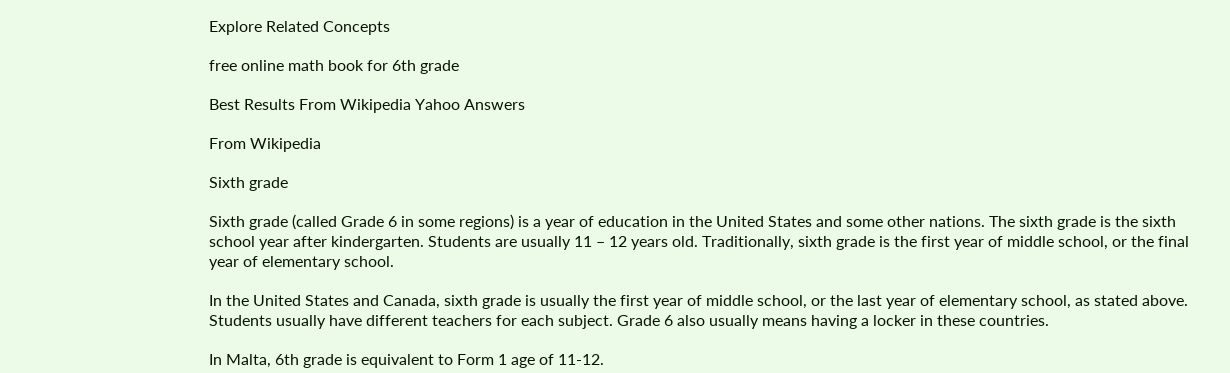Explore Related Concepts

free online math book for 6th grade

Best Results From Wikipedia Yahoo Answers

From Wikipedia

Sixth grade

Sixth grade (called Grade 6 in some regions) is a year of education in the United States and some other nations. The sixth grade is the sixth school year after kindergarten. Students are usually 11 – 12 years old. Traditionally, sixth grade is the first year of middle school, or the final year of elementary school.

In the United States and Canada, sixth grade is usually the first year of middle school, or the last year of elementary school, as stated above. Students usually have different teachers for each subject. Grade 6 also usually means having a locker in these countries.

In Malta, 6th grade is equivalent to Form 1 age of 11-12.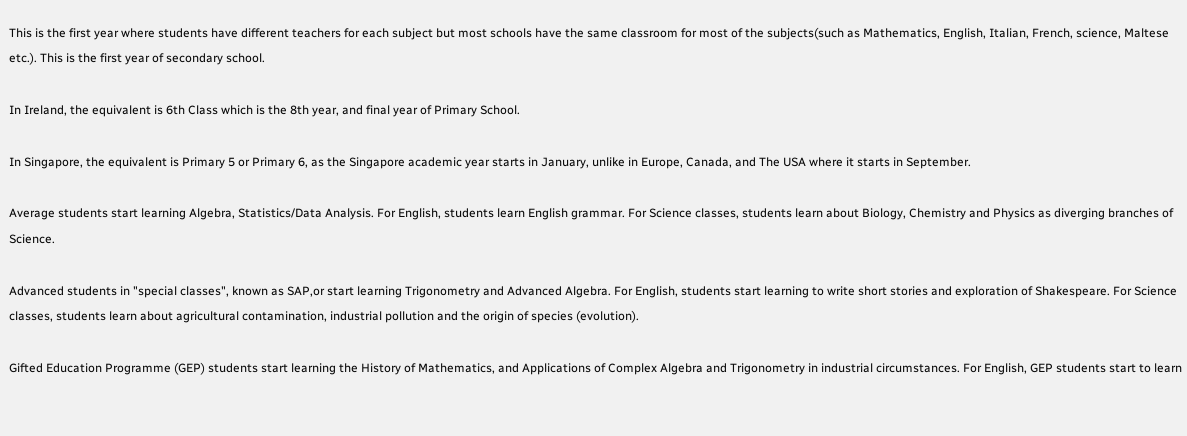This is the first year where students have different teachers for each subject but most schools have the same classroom for most of the subjects(such as Mathematics, English, Italian, French, science, Maltese etc.). This is the first year of secondary school.

In Ireland, the equivalent is 6th Class which is the 8th year, and final year of Primary School.

In Singapore, the equivalent is Primary 5 or Primary 6, as the Singapore academic year starts in January, unlike in Europe, Canada, and The USA where it starts in September.

Average students start learning Algebra, Statistics/Data Analysis. For English, students learn English grammar. For Science classes, students learn about Biology, Chemistry and Physics as diverging branches of Science.

Advanced students in "special classes", known as SAP,or start learning Trigonometry and Advanced Algebra. For English, students start learning to write short stories and exploration of Shakespeare. For Science classes, students learn about agricultural contamination, industrial pollution and the origin of species (evolution).

Gifted Education Programme (GEP) students start learning the History of Mathematics, and Applications of Complex Algebra and Trigonometry in industrial circumstances. For English, GEP students start to learn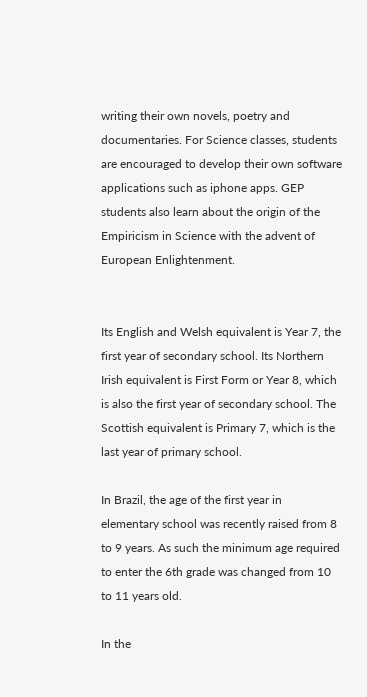writing their own novels, poetry and documentaries. For Science classes, students are encouraged to develop their own software applications such as iphone apps. GEP students also learn about the origin of the Empiricism in Science with the advent of European Enlightenment.


Its English and Welsh equivalent is Year 7, the first year of secondary school. Its Northern Irish equivalent is First Form or Year 8, which is also the first year of secondary school. The Scottish equivalent is Primary 7, which is the last year of primary school.

In Brazil, the age of the first year in elementary school was recently raised from 8 to 9 years. As such the minimum age required to enter the 6th grade was changed from 10 to 11 years old.

In the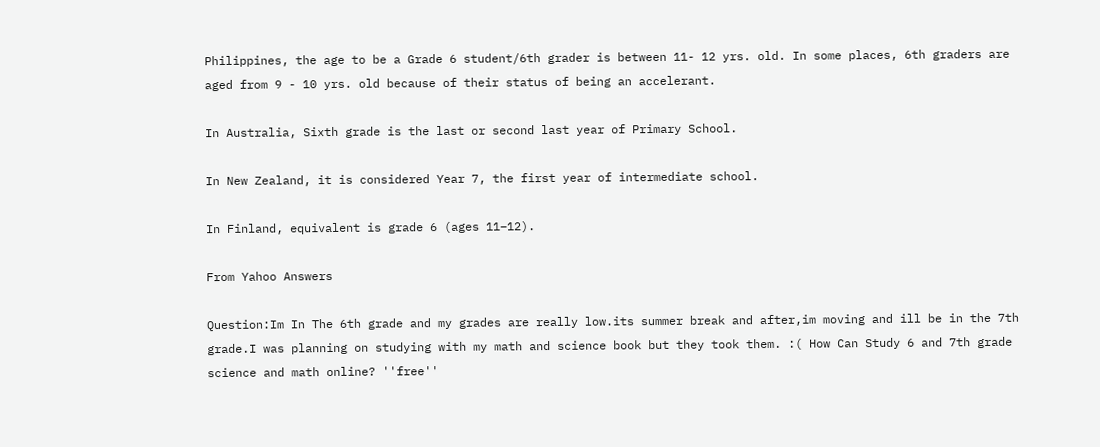Philippines, the age to be a Grade 6 student/6th grader is between 11- 12 yrs. old. In some places, 6th graders are aged from 9 - 10 yrs. old because of their status of being an accelerant.

In Australia, Sixth grade is the last or second last year of Primary School.

In New Zealand, it is considered Year 7, the first year of intermediate school.

In Finland, equivalent is grade 6 (ages 11–12).

From Yahoo Answers

Question:Im In The 6th grade and my grades are really low.its summer break and after,im moving and ill be in the 7th grade.I was planning on studying with my math and science book but they took them. :( How Can Study 6 and 7th grade science and math online? ''free''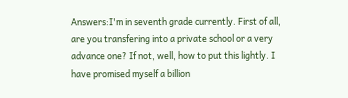Answers:I'm in seventh grade currently. First of all, are you transfering into a private school or a very advance one? If not, well, how to put this lightly. I have promised myself a billion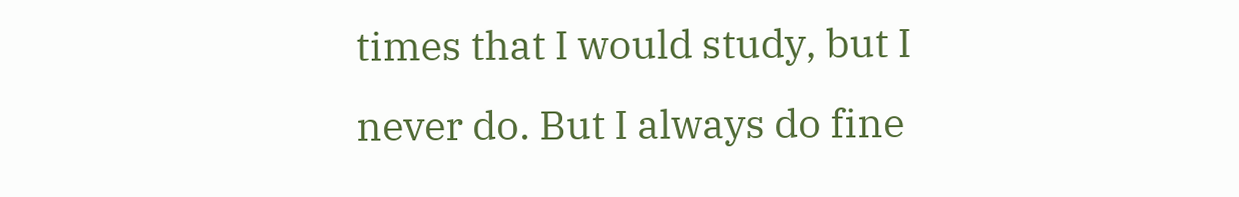times that I would study, but I never do. But I always do fine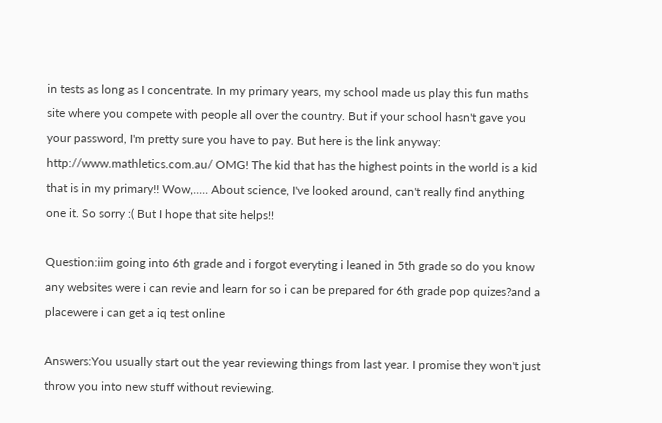in tests as long as I concentrate. In my primary years, my school made us play this fun maths site where you compete with people all over the country. But if your school hasn't gave you your password, I'm pretty sure you have to pay. But here is the link anyway: http://www.mathletics.com.au/ OMG! The kid that has the highest points in the world is a kid that is in my primary!! Wow,..... About science, I've looked around, can't really find anything one it. So sorry :( But I hope that site helps!!

Question:iim going into 6th grade and i forgot everyting i leaned in 5th grade so do you know any websites were i can revie and learn for so i can be prepared for 6th grade pop quizes?and a placewere i can get a iq test online

Answers:You usually start out the year reviewing things from last year. I promise they won't just throw you into new stuff without reviewing.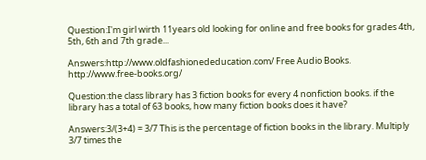Question:I'm girl wirth 11years old looking for online and free books for grades 4th, 5th, 6th and 7th grade...

Answers:http://www.oldfashionededucation.com/ Free Audio Books. http://www.free-books.org/

Question:the class library has 3 fiction books for every 4 nonfiction books. if the library has a total of 63 books, how many fiction books does it have?

Answers:3/(3+4) = 3/7 This is the percentage of fiction books in the library. Multiply 3/7 times the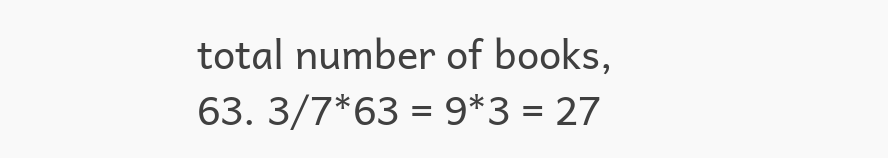total number of books, 63. 3/7*63 = 9*3 = 27